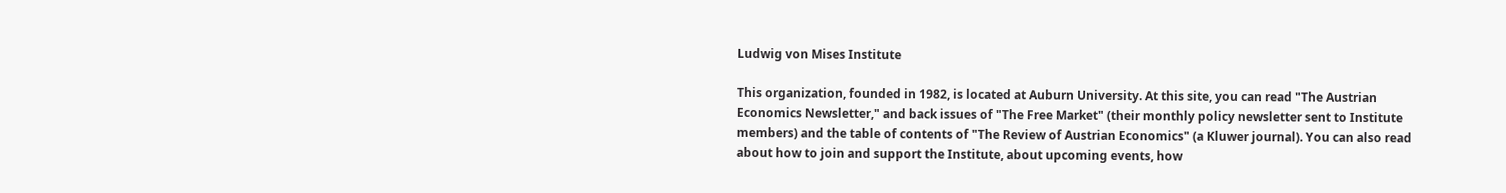Ludwig von Mises Institute

This organization, founded in 1982, is located at Auburn University. At this site, you can read "The Austrian Economics Newsletter," and back issues of "The Free Market" (their monthly policy newsletter sent to Institute members) and the table of contents of "The Review of Austrian Economics" (a Kluwer journal). You can also read about how to join and support the Institute, about upcoming events, how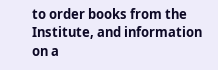to order books from the Institute, and information on a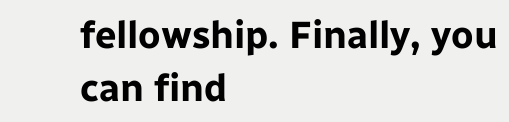fellowship. Finally, you can find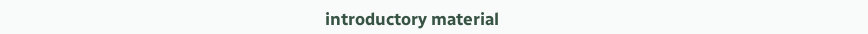introductory material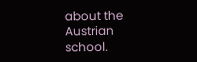about the Austrian school.